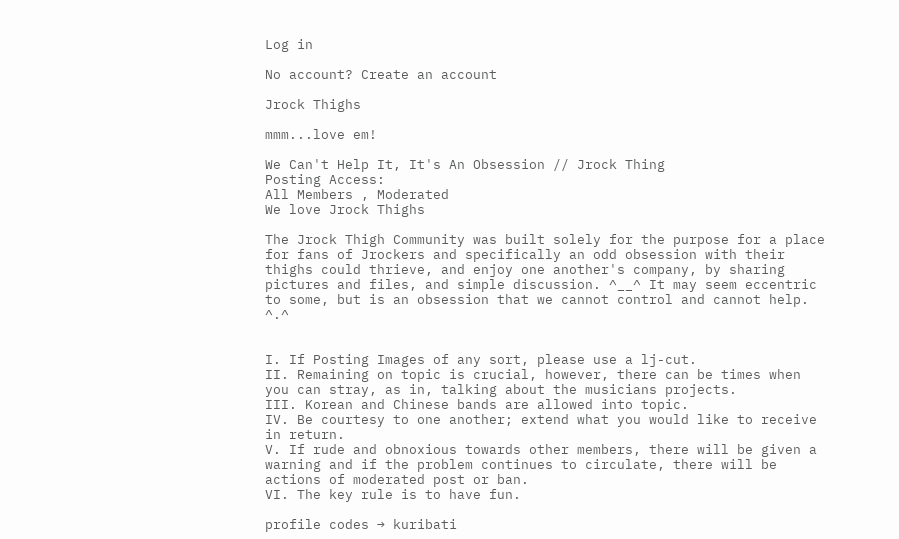Log in

No account? Create an account

Jrock Thighs

mmm...love em!

We Can't Help It, It's An Obsession // Jrock Thing
Posting Access:
All Members , Moderated
We love Jrock Thighs

The Jrock Thigh Community was built solely for the purpose for a place for fans of Jrockers and specifically an odd obsession with their thighs could thrieve, and enjoy one another's company, by sharing pictures and files, and simple discussion. ^__^ It may seem eccentric to some, but is an obsession that we cannot control and cannot help. ^.^


I. If Posting Images of any sort, please use a lj-cut.
II. Remaining on topic is crucial, however, there can be times when you can stray, as in, talking about the musicians projects.
III. Korean and Chinese bands are allowed into topic.
IV. Be courtesy to one another; extend what you would like to receive in return.
V. If rude and obnoxious towards other members, there will be given a warning and if the problem continues to circulate, there will be actions of moderated post or ban.
VI. The key rule is to have fun.

profile codes → kuribati